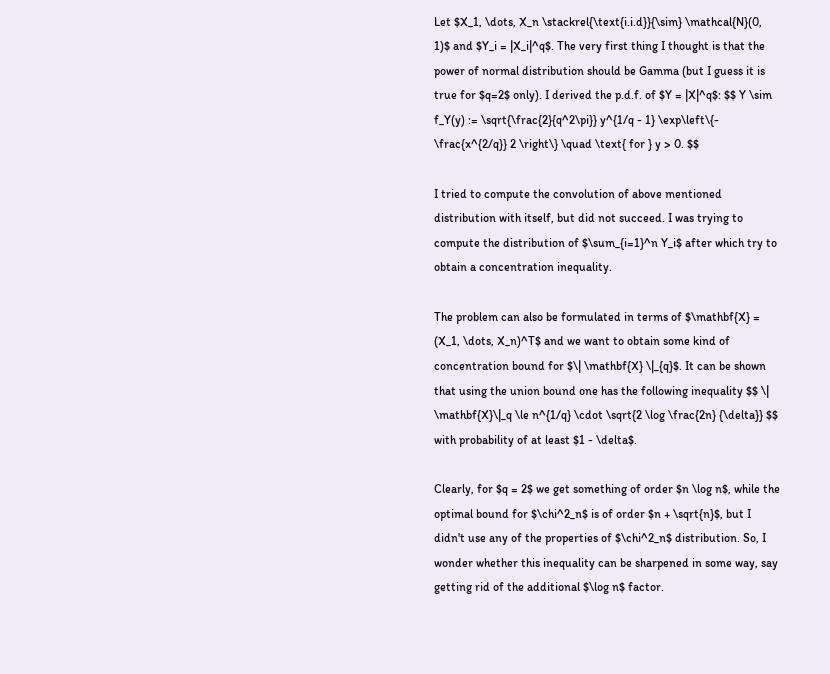Let $X_1, \dots, X_n \stackrel{\text{i.i.d}}{\sim} \mathcal{N}(0, 1)$ and $Y_i = |X_i|^q$. The very first thing I thought is that the power of normal distribution should be Gamma (but I guess it is true for $q=2$ only). I derived the p.d.f. of $Y = |X|^q$: $$ Y \sim f_Y(y) := \sqrt{\frac{2}{q^2\pi}} y^{1/q - 1} \exp\left\{- \frac{x^{2/q}} 2 \right\} \quad \text{ for } y > 0. $$

I tried to compute the convolution of above mentioned distribution with itself, but did not succeed. I was trying to compute the distribution of $\sum_{i=1}^n Y_i$ after which try to obtain a concentration inequality.

The problem can also be formulated in terms of $\mathbf{X} = (X_1, \dots, X_n)^T$ and we want to obtain some kind of concentration bound for $\| \mathbf{X} \|_{q}$. It can be shown that using the union bound one has the following inequality $$ \| \mathbf{X}\|_q \le n^{1/q} \cdot \sqrt{2 \log \frac{2n} {\delta}} $$ with probability of at least $1 - \delta$.

Clearly, for $q = 2$ we get something of order $n \log n$, while the optimal bound for $\chi^2_n$ is of order $n + \sqrt{n}$, but I didn't use any of the properties of $\chi^2_n$ distribution. So, I wonder whether this inequality can be sharpened in some way, say getting rid of the additional $\log n$ factor.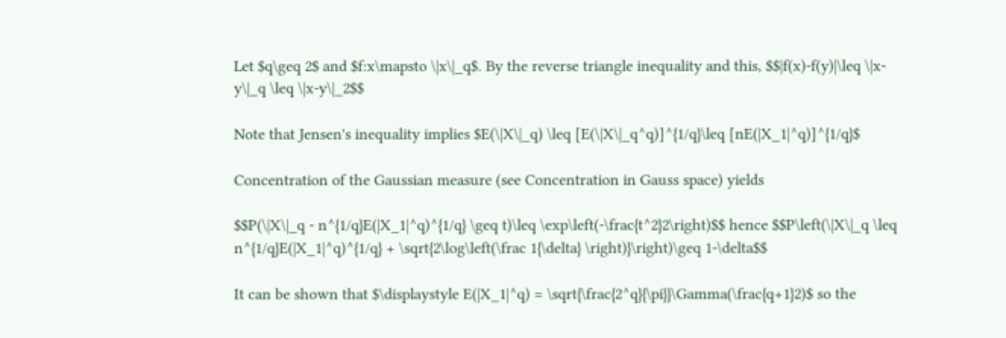Let $q\geq 2$ and $f:x\mapsto \|x\|_q$. By the reverse triangle inequality and this, $$|f(x)-f(y)|\leq \|x-y\|_q \leq \|x-y\|_2$$

Note that Jensen's inequality implies $E(\|X\|_q) \leq [E(\|X\|_q^q)]^{1/q}\leq [nE(|X_1|^q)]^{1/q}$

Concentration of the Gaussian measure (see Concentration in Gauss space) yields

$$P(\|X\|_q - n^{1/q}E(|X_1|^q)^{1/q} \geq t)\leq \exp\left(-\frac{t^2}2\right)$$ hence $$P\left(\|X\|_q \leq n^{1/q}E(|X_1|^q)^{1/q} + \sqrt{2\log\left(\frac 1{\delta} \right)}\right)\geq 1-\delta$$

It can be shown that $\displaystyle E(|X_1|^q) = \sqrt{\frac{2^q}{\pi}}\Gamma(\frac{q+1}2)$ so the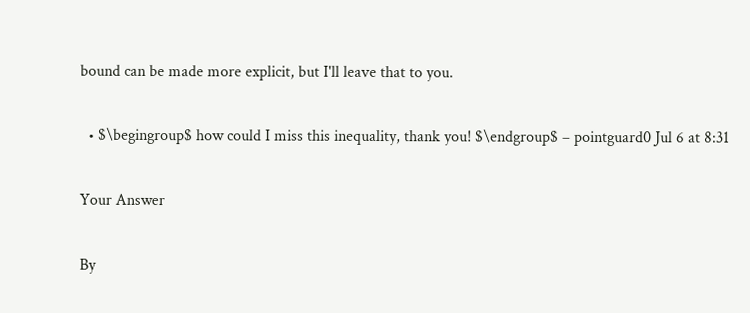bound can be made more explicit, but I'll leave that to you.

  • $\begingroup$ how could I miss this inequality, thank you! $\endgroup$ – pointguard0 Jul 6 at 8:31

Your Answer

By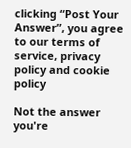clicking “Post Your Answer”, you agree to our terms of service, privacy policy and cookie policy

Not the answer you're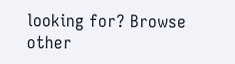looking for? Browse other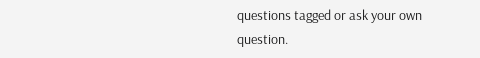questions tagged or ask your own question.